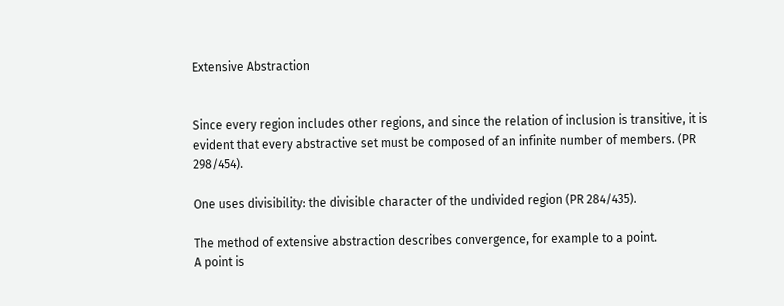Extensive Abstraction


Since every region includes other regions, and since the relation of inclusion is transitive, it is evident that every abstractive set must be composed of an infinite number of members. (PR 298/454).

One uses divisibility: the divisible character of the undivided region (PR 284/435).

The method of extensive abstraction describes convergence, for example to a point.
A point is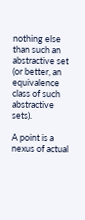nothing else than such an abstractive set
(or better, an equivalence class of such abstractive sets).

A point is a nexus of actual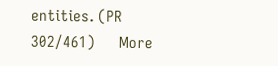entities. (PR 302/461)      More